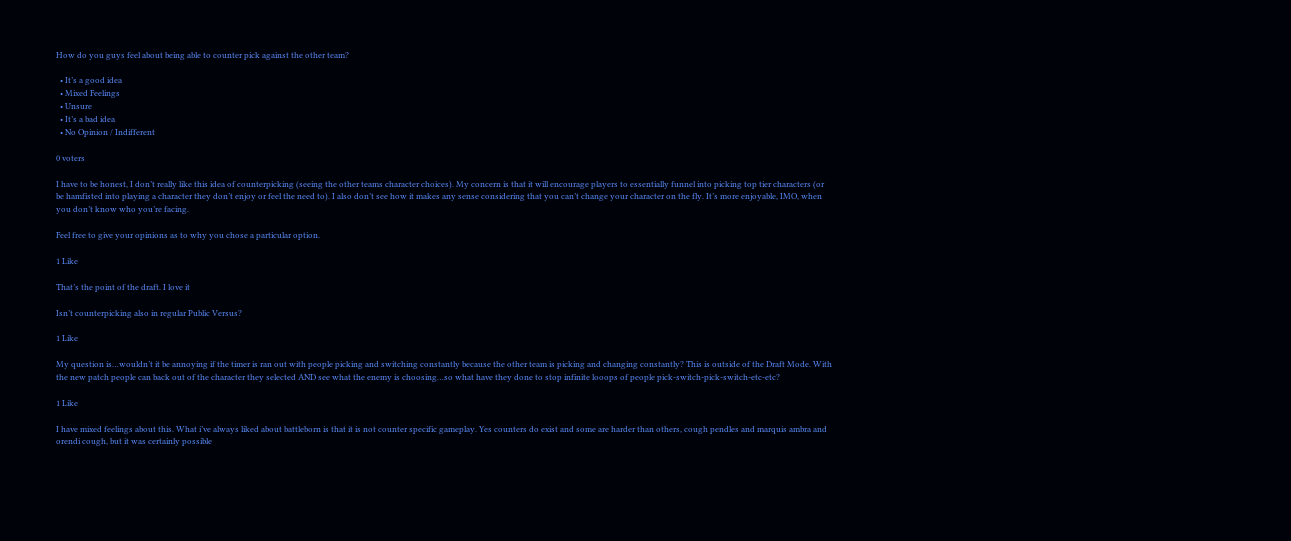How do you guys feel about being able to counter pick against the other team?

  • It’s a good idea
  • Mixed Feelings
  • Unsure
  • It’s a bad idea
  • No Opinion / Indifferent

0 voters

I have to be honest, I don’t really like this idea of counterpicking (seeing the other teams character choices). My concern is that it will encourage players to essentially funnel into picking top tier characters (or be hamfisted into playing a character they don’t enjoy or feel the need to). I also don’t see how it makes any sense considering that you can’t change your character on the fly. It’s more enjoyable, IMO, when you don’t know who you’re facing.

Feel free to give your opinions as to why you chose a particular option.

1 Like

That’s the point of the draft. I love it

Isn’t counterpicking also in regular Public Versus?

1 Like

My question is…wouldn’t it be annoying if the timer is ran out with people picking and switching constantly because the other team is picking and changing constantly? This is outside of the Draft Mode. With the new patch people can back out of the character they selected AND see what the enemy is choosing…so what have they done to stop infinite looops of people pick-switch-pick-switch-etc-etc?

1 Like

I have mixed feelings about this. What i’ve always liked about battleborn is that it is not counter specific gameplay. Yes counters do exist and some are harder than others, cough pendles and marquis ambra and orendi cough, but it was certainly possible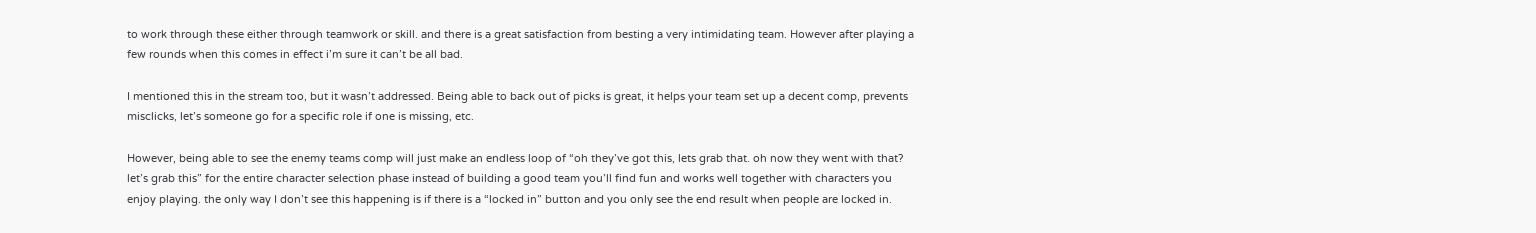to work through these either through teamwork or skill. and there is a great satisfaction from besting a very intimidating team. However after playing a few rounds when this comes in effect i’m sure it can’t be all bad.

I mentioned this in the stream too, but it wasn’t addressed. Being able to back out of picks is great, it helps your team set up a decent comp, prevents misclicks, let’s someone go for a specific role if one is missing, etc.

However, being able to see the enemy teams comp will just make an endless loop of “oh they’ve got this, lets grab that. oh now they went with that? let’s grab this” for the entire character selection phase instead of building a good team you’ll find fun and works well together with characters you enjoy playing. the only way I don’t see this happening is if there is a “locked in” button and you only see the end result when people are locked in.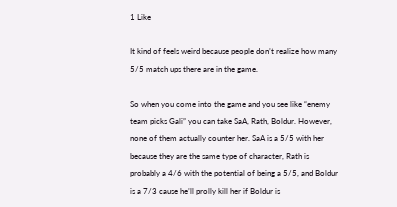1 Like

It kind of feels weird because people don’t realize how many 5/5 match ups there are in the game.

So when you come into the game and you see like “enemy team picks Gali” you can take SaA, Rath, Boldur. However, none of them actually counter her. SaA is a 5/5 with her because they are the same type of character, Rath is probably a 4/6 with the potential of being a 5/5, and Boldur is a 7/3 cause he’ll prolly kill her if Boldur is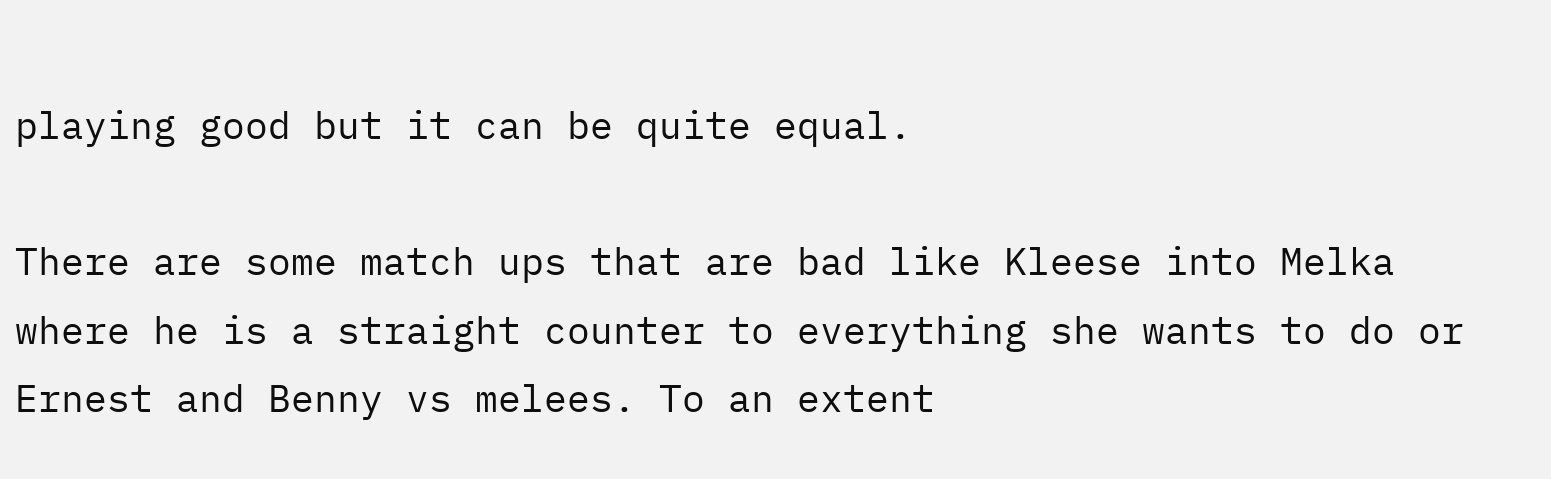playing good but it can be quite equal.

There are some match ups that are bad like Kleese into Melka where he is a straight counter to everything she wants to do or Ernest and Benny vs melees. To an extent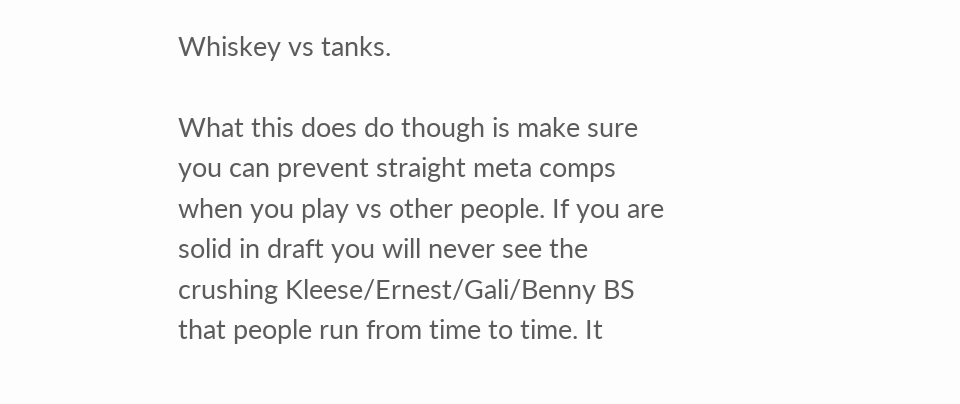Whiskey vs tanks.

What this does do though is make sure you can prevent straight meta comps when you play vs other people. If you are solid in draft you will never see the crushing Kleese/Ernest/Gali/Benny BS that people run from time to time. It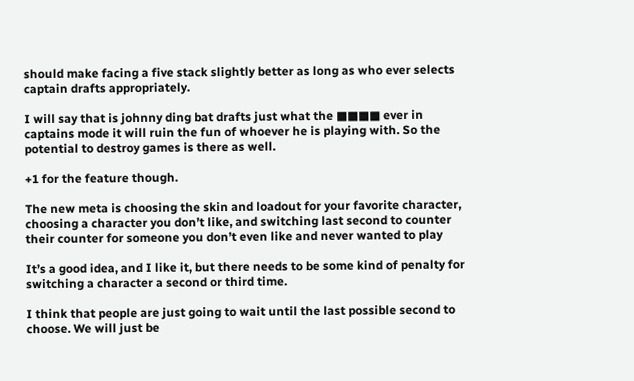should make facing a five stack slightly better as long as who ever selects captain drafts appropriately.

I will say that is johnny ding bat drafts just what the ■■■■ ever in captains mode it will ruin the fun of whoever he is playing with. So the potential to destroy games is there as well.

+1 for the feature though.

The new meta is choosing the skin and loadout for your favorite character, choosing a character you don’t like, and switching last second to counter their counter for someone you don’t even like and never wanted to play

It’s a good idea, and I like it, but there needs to be some kind of penalty for switching a character a second or third time.

I think that people are just going to wait until the last possible second to choose. We will just be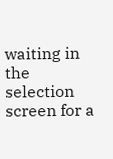waiting in the selection screen for a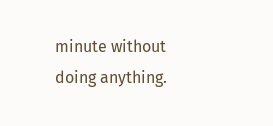minute without doing anything.